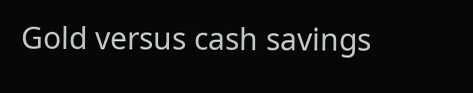Gold versus cash savings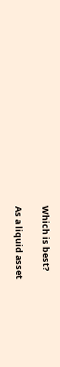Which is best?

As a liquid asset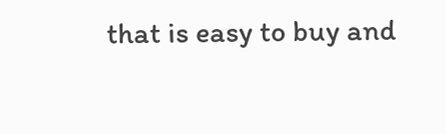that is easy to buy and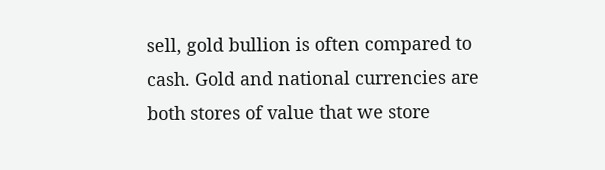sell, gold bullion is often compared to cash. Gold and national currencies are both stores of value that we store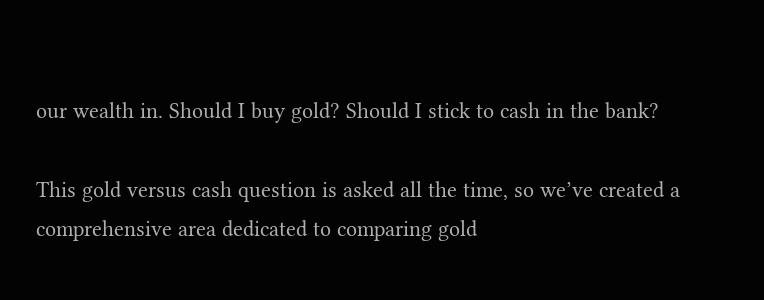our wealth in. Should I buy gold? Should I stick to cash in the bank?

This gold versus cash question is asked all the time, so we’ve created a comprehensive area dedicated to comparing gold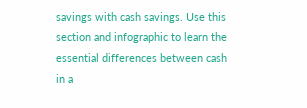savings with cash savings. Use this section and infographic to learn the essential differences between cash in a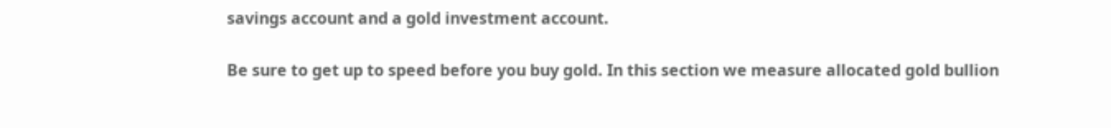savings account and a gold investment account.

Be sure to get up to speed before you buy gold. In this section we measure allocated gold bullion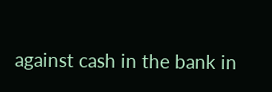against cash in the bank in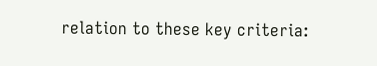relation to these key criteria: